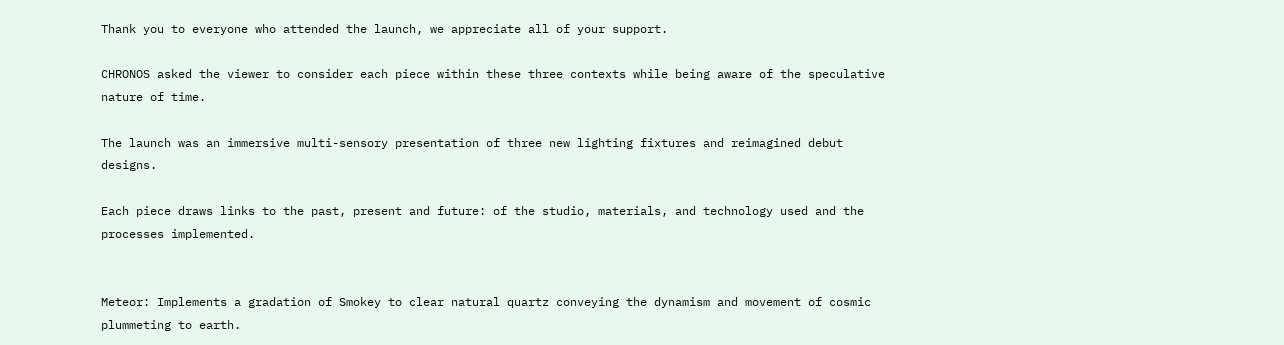Thank you to everyone who attended the launch, we appreciate all of your support.

CHRONOS asked the viewer to consider each piece within these three contexts while being aware of the speculative nature of time.

The launch was an immersive multi-sensory presentation of three new lighting fixtures and reimagined debut designs.

Each piece draws links to the past, present and future: of the studio, materials, and technology used and the processes implemented.


Meteor: Implements a gradation of Smokey to clear natural quartz conveying the dynamism and movement of cosmic plummeting to earth.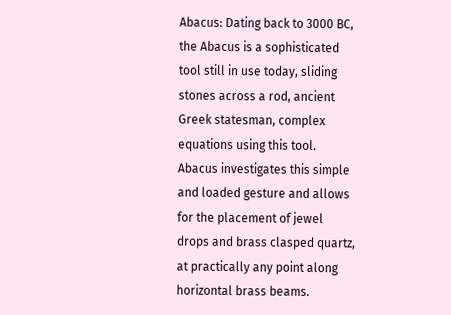Abacus: Dating back to 3000 BC, the Abacus is a sophisticated tool still in use today, sliding stones across a rod, ancient Greek statesman, complex equations using this tool. Abacus investigates this simple and loaded gesture and allows for the placement of jewel drops and brass clasped quartz, at practically any point along horizontal brass beams.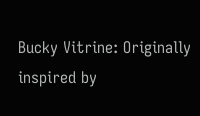Bucky Vitrine: Originally inspired by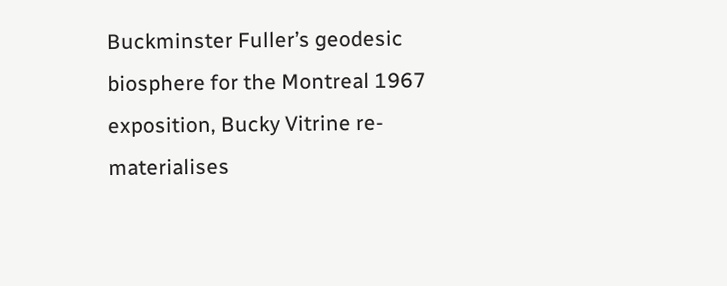Buckminster Fuller’s geodesic biosphere for the Montreal 1967 exposition, Bucky Vitrine re-materialises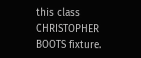this class CHRISTOPHER BOOTS fixture.